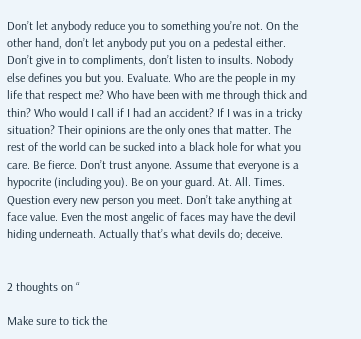Don’t let anybody reduce you to something you’re not. On the other hand, don’t let anybody put you on a pedestal either. Don’t give in to compliments, don’t listen to insults. Nobody else defines you but you. Evaluate. Who are the people in my life that respect me? Who have been with me through thick and thin? Who would I call if I had an accident? If I was in a tricky situation? Their opinions are the only ones that matter. The rest of the world can be sucked into a black hole for what you care. Be fierce. Don’t trust anyone. Assume that everyone is a hypocrite (including you). Be on your guard. At. All. Times. Question every new person you meet. Don’t take anything at face value. Even the most angelic of faces may have the devil hiding underneath. Actually that’s what devils do; deceive.


2 thoughts on “

Make sure to tick the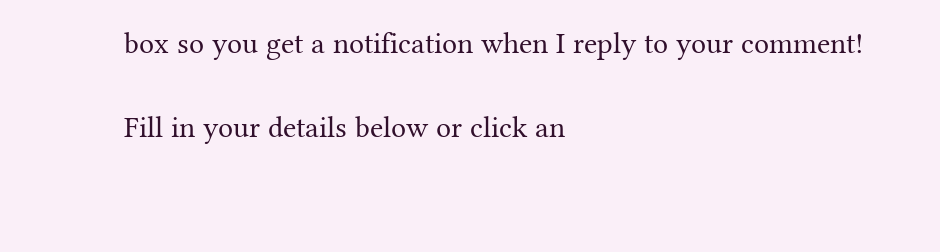box so you get a notification when I reply to your comment!

Fill in your details below or click an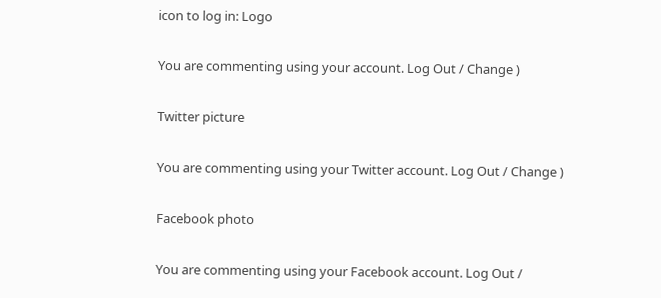icon to log in: Logo

You are commenting using your account. Log Out / Change )

Twitter picture

You are commenting using your Twitter account. Log Out / Change )

Facebook photo

You are commenting using your Facebook account. Log Out /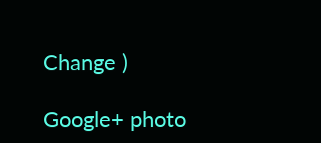Change )

Google+ photo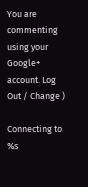You are commenting using your Google+ account. Log Out / Change )

Connecting to %s